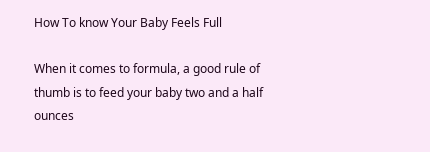How To know Your Baby Feels Full

When it comes to formula, a good rule of thumb is to feed your baby two and a half ounces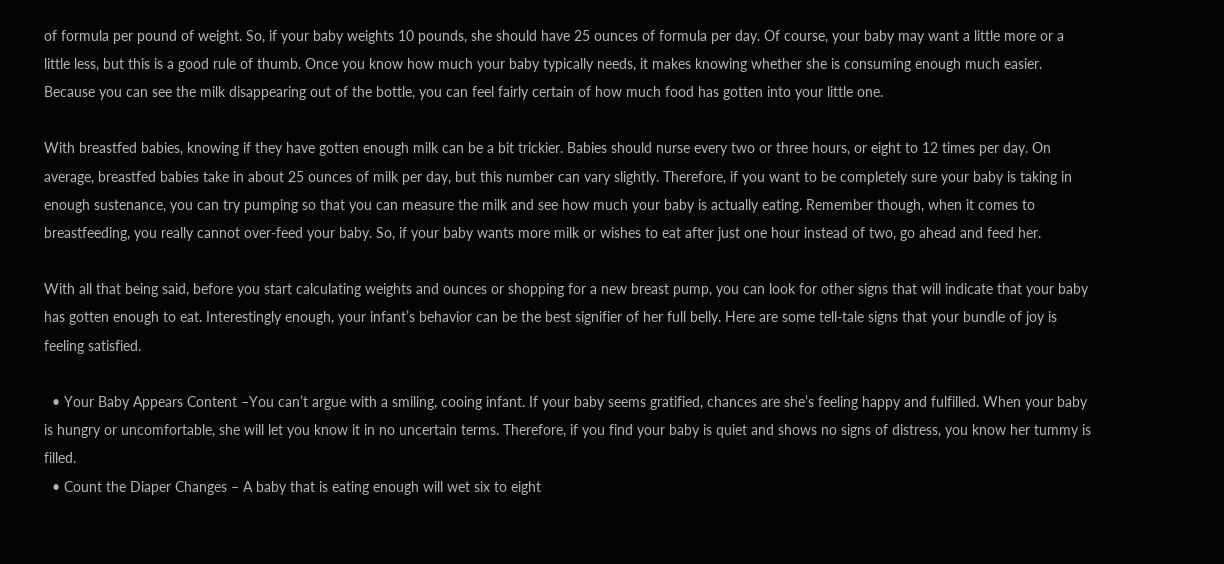of formula per pound of weight. So, if your baby weights 10 pounds, she should have 25 ounces of formula per day. Of course, your baby may want a little more or a little less, but this is a good rule of thumb. Once you know how much your baby typically needs, it makes knowing whether she is consuming enough much easier. Because you can see the milk disappearing out of the bottle, you can feel fairly certain of how much food has gotten into your little one.

With breastfed babies, knowing if they have gotten enough milk can be a bit trickier. Babies should nurse every two or three hours, or eight to 12 times per day. On average, breastfed babies take in about 25 ounces of milk per day, but this number can vary slightly. Therefore, if you want to be completely sure your baby is taking in enough sustenance, you can try pumping so that you can measure the milk and see how much your baby is actually eating. Remember though, when it comes to breastfeeding, you really cannot over-feed your baby. So, if your baby wants more milk or wishes to eat after just one hour instead of two, go ahead and feed her.

With all that being said, before you start calculating weights and ounces or shopping for a new breast pump, you can look for other signs that will indicate that your baby has gotten enough to eat. Interestingly enough, your infant’s behavior can be the best signifier of her full belly. Here are some tell-tale signs that your bundle of joy is feeling satisfied.

  • Your Baby Appears Content –You can’t argue with a smiling, cooing infant. If your baby seems gratified, chances are she’s feeling happy and fulfilled. When your baby is hungry or uncomfortable, she will let you know it in no uncertain terms. Therefore, if you find your baby is quiet and shows no signs of distress, you know her tummy is filled.
  • Count the Diaper Changes – A baby that is eating enough will wet six to eight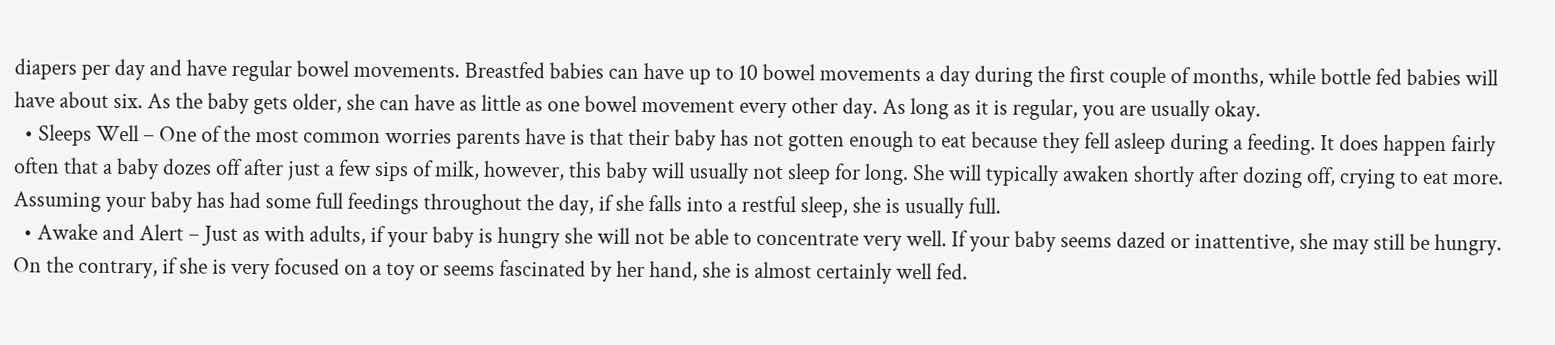diapers per day and have regular bowel movements. Breastfed babies can have up to 10 bowel movements a day during the first couple of months, while bottle fed babies will have about six. As the baby gets older, she can have as little as one bowel movement every other day. As long as it is regular, you are usually okay.
  • Sleeps Well – One of the most common worries parents have is that their baby has not gotten enough to eat because they fell asleep during a feeding. It does happen fairly often that a baby dozes off after just a few sips of milk, however, this baby will usually not sleep for long. She will typically awaken shortly after dozing off, crying to eat more. Assuming your baby has had some full feedings throughout the day, if she falls into a restful sleep, she is usually full.
  • Awake and Alert – Just as with adults, if your baby is hungry she will not be able to concentrate very well. If your baby seems dazed or inattentive, she may still be hungry. On the contrary, if she is very focused on a toy or seems fascinated by her hand, she is almost certainly well fed.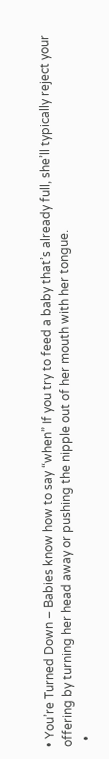• You’re Turned Down – Babies know how to say “when” If you try to feed a baby that’s already full, she’ll typically reject your offering by turning her head away or pushing the nipple out of her mouth with her tongue.
  •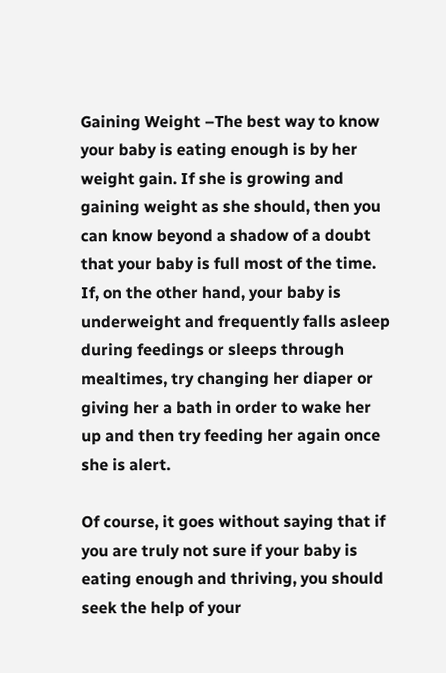Gaining Weight –The best way to know your baby is eating enough is by her weight gain. If she is growing and gaining weight as she should, then you can know beyond a shadow of a doubt that your baby is full most of the time. If, on the other hand, your baby is underweight and frequently falls asleep during feedings or sleeps through mealtimes, try changing her diaper or giving her a bath in order to wake her up and then try feeding her again once she is alert.

Of course, it goes without saying that if you are truly not sure if your baby is eating enough and thriving, you should seek the help of your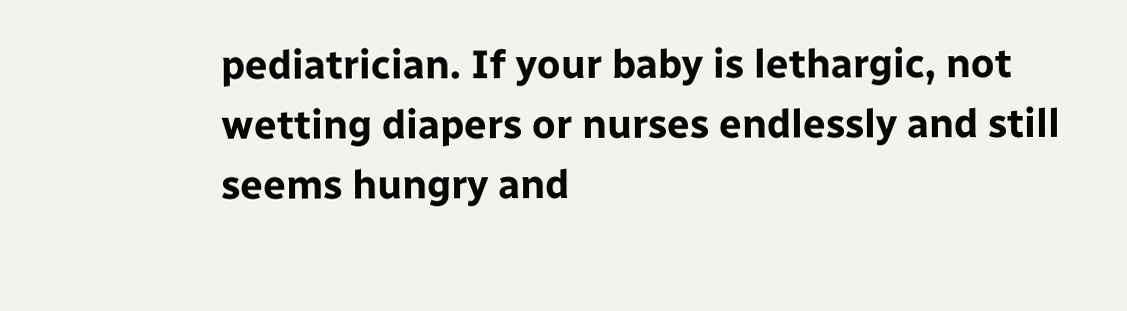pediatrician. If your baby is lethargic, not wetting diapers or nurses endlessly and still seems hungry and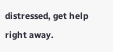distressed, get help right away.